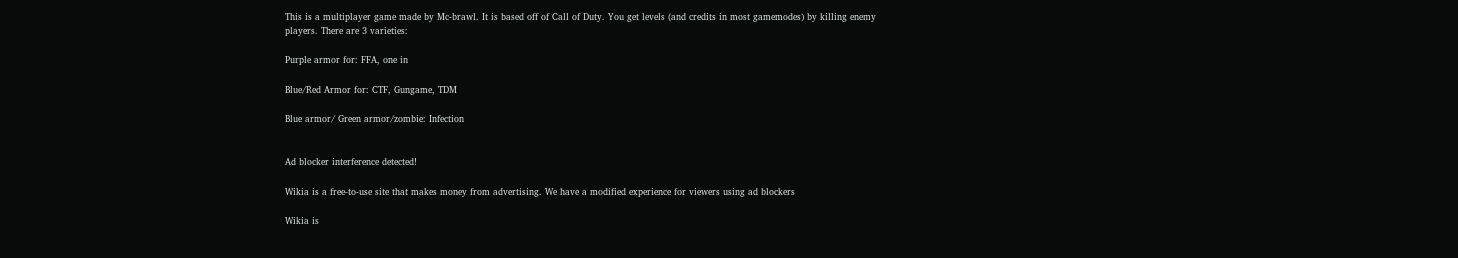This is a multiplayer game made by Mc-brawl. It is based off of Call of Duty. You get levels (and credits in most gamemodes) by killing enemy players. There are 3 varieties:

Purple armor for: FFA, one in

Blue/Red Armor for: CTF, Gungame, TDM

Blue armor/ Green armor/zombie: Infection


Ad blocker interference detected!

Wikia is a free-to-use site that makes money from advertising. We have a modified experience for viewers using ad blockers

Wikia is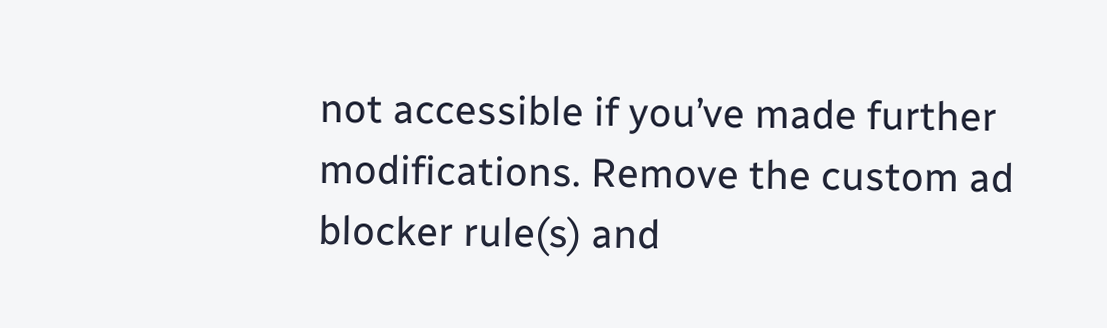not accessible if you’ve made further modifications. Remove the custom ad blocker rule(s) and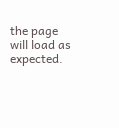the page will load as expected.